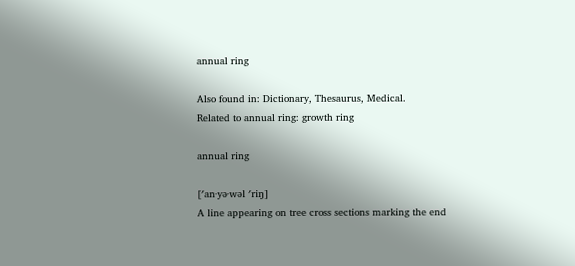annual ring

Also found in: Dictionary, Thesaurus, Medical.
Related to annual ring: growth ring

annual ring

[′an·yə·wəl ′riŋ]
A line appearing on tree cross sections marking the end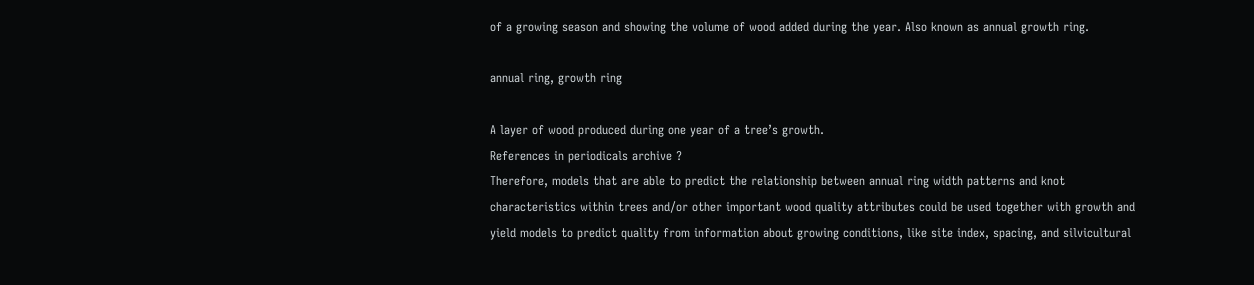of a growing season and showing the volume of wood added during the year. Also known as annual growth ring.

annual ring, growth ring

A layer of wood produced during one year of a tree’s growth.
References in periodicals archive ?
Therefore, models that are able to predict the relationship between annual ring width patterns and knot characteristics within trees and/or other important wood quality attributes could be used together with growth and yield models to predict quality from information about growing conditions, like site index, spacing, and silvicultural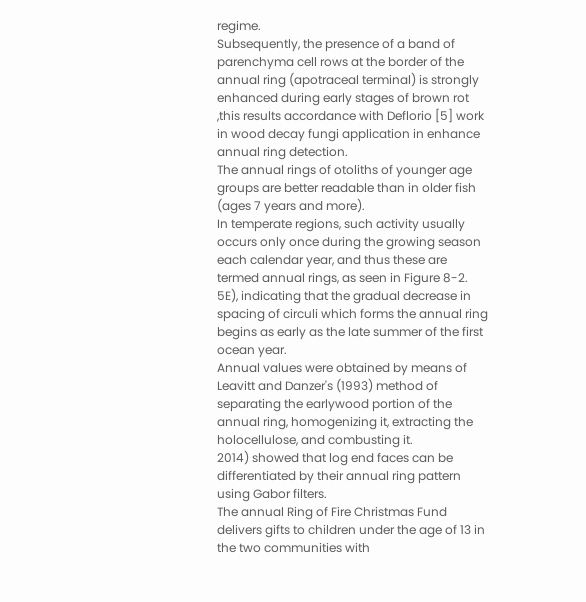regime.
Subsequently, the presence of a band of parenchyma cell rows at the border of the annual ring (apotraceal terminal) is strongly enhanced during early stages of brown rot ,this results accordance with Deflorio [5] work in wood decay fungi application in enhance annual ring detection.
The annual rings of otoliths of younger age groups are better readable than in older fish (ages 7 years and more).
In temperate regions, such activity usually occurs only once during the growing season each calendar year, and thus these are termed annual rings, as seen in Figure 8-2.
5E), indicating that the gradual decrease in spacing of circuli which forms the annual ring begins as early as the late summer of the first ocean year.
Annual values were obtained by means of Leavitt and Danzer's (1993) method of separating the earlywood portion of the annual ring, homogenizing it, extracting the holocellulose, and combusting it.
2014) showed that log end faces can be differentiated by their annual ring pattern using Gabor filters.
The annual Ring of Fire Christmas Fund delivers gifts to children under the age of 13 in the two communities with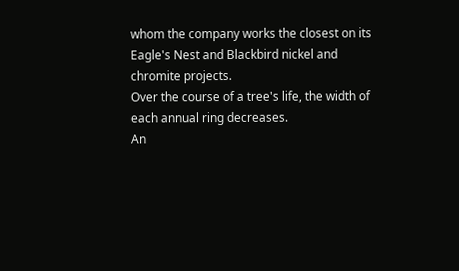whom the company works the closest on its Eagle's Nest and Blackbird nickel and chromite projects.
Over the course of a tree's life, the width of each annual ring decreases.
An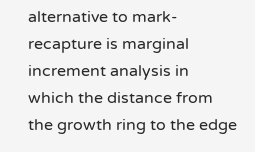alternative to mark-recapture is marginal increment analysis in which the distance from the growth ring to the edge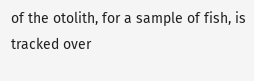of the otolith, for a sample of fish, is tracked over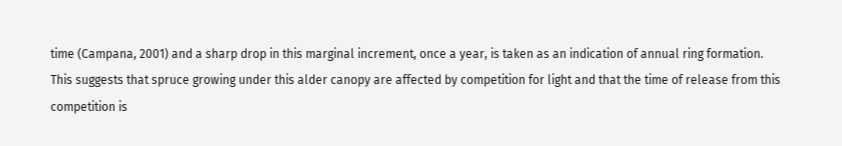time (Campana, 2001) and a sharp drop in this marginal increment, once a year, is taken as an indication of annual ring formation.
This suggests that spruce growing under this alder canopy are affected by competition for light and that the time of release from this competition is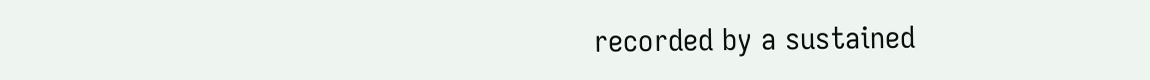recorded by a sustained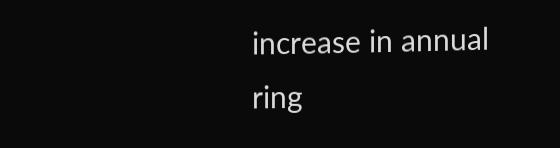increase in annual ring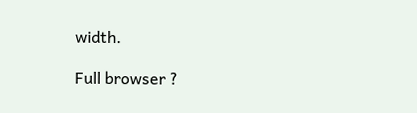width.

Full browser ?